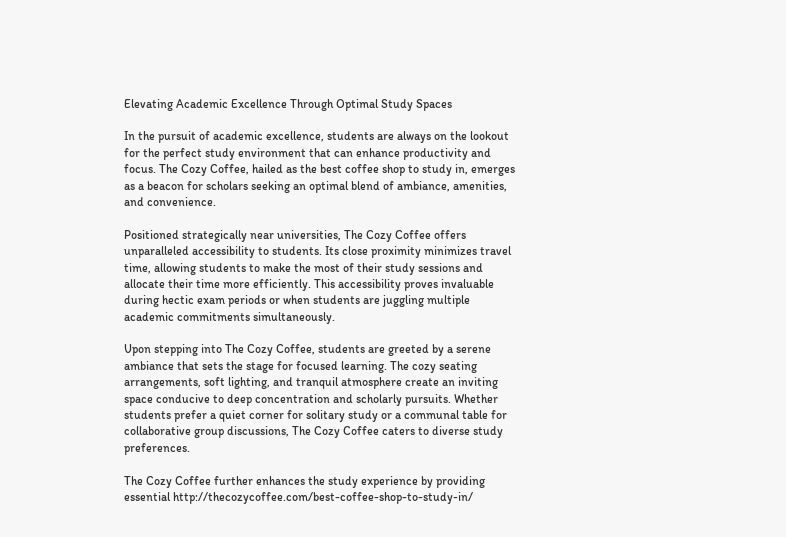Elevating Academic Excellence Through Optimal Study Spaces

In the pursuit of academic excellence, students are always on the lookout for the perfect study environment that can enhance productivity and focus. The Cozy Coffee, hailed as the best coffee shop to study in, emerges as a beacon for scholars seeking an optimal blend of ambiance, amenities, and convenience.

Positioned strategically near universities, The Cozy Coffee offers unparalleled accessibility to students. Its close proximity minimizes travel time, allowing students to make the most of their study sessions and allocate their time more efficiently. This accessibility proves invaluable during hectic exam periods or when students are juggling multiple academic commitments simultaneously.

Upon stepping into The Cozy Coffee, students are greeted by a serene ambiance that sets the stage for focused learning. The cozy seating arrangements, soft lighting, and tranquil atmosphere create an inviting space conducive to deep concentration and scholarly pursuits. Whether students prefer a quiet corner for solitary study or a communal table for collaborative group discussions, The Cozy Coffee caters to diverse study preferences.

The Cozy Coffee further enhances the study experience by providing essential http://thecozycoffee.com/best-coffee-shop-to-study-in/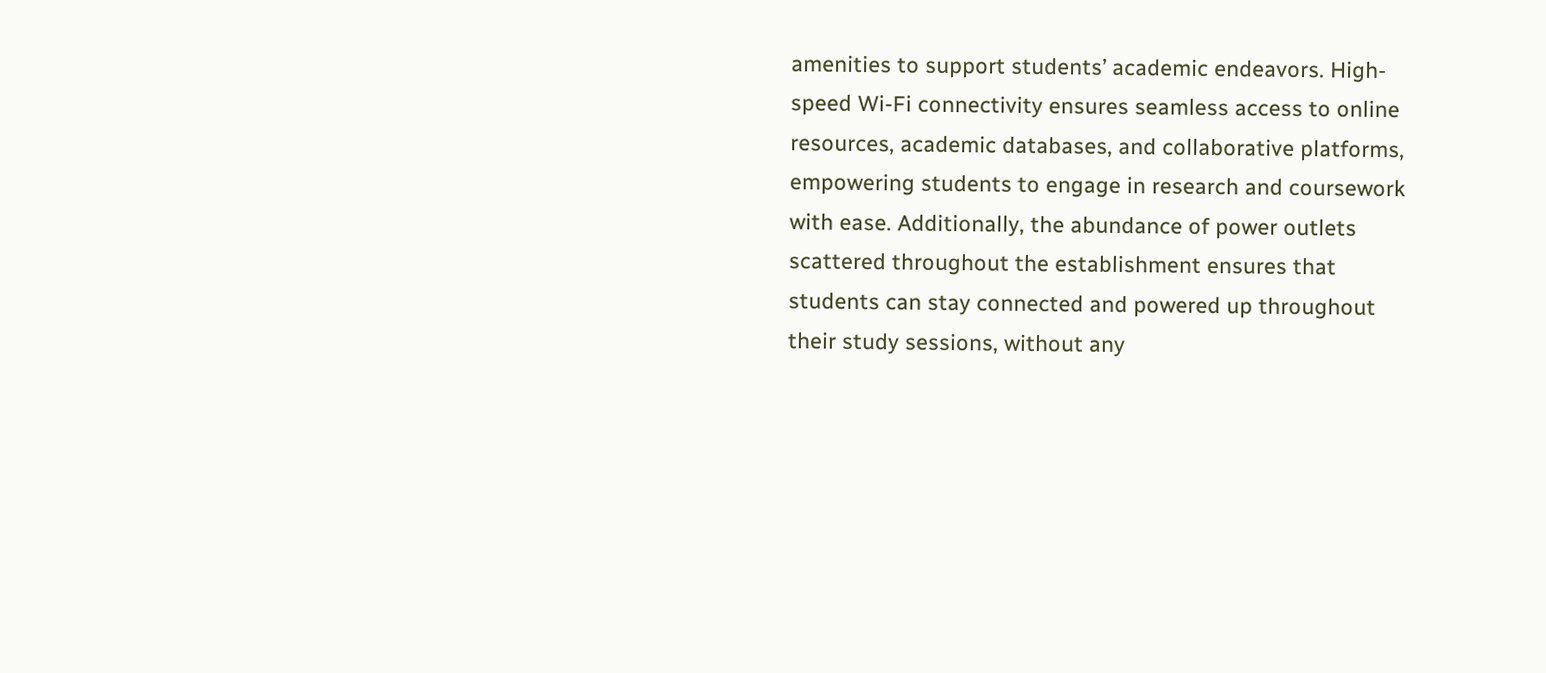amenities to support students’ academic endeavors. High-speed Wi-Fi connectivity ensures seamless access to online resources, academic databases, and collaborative platforms, empowering students to engage in research and coursework with ease. Additionally, the abundance of power outlets scattered throughout the establishment ensures that students can stay connected and powered up throughout their study sessions, without any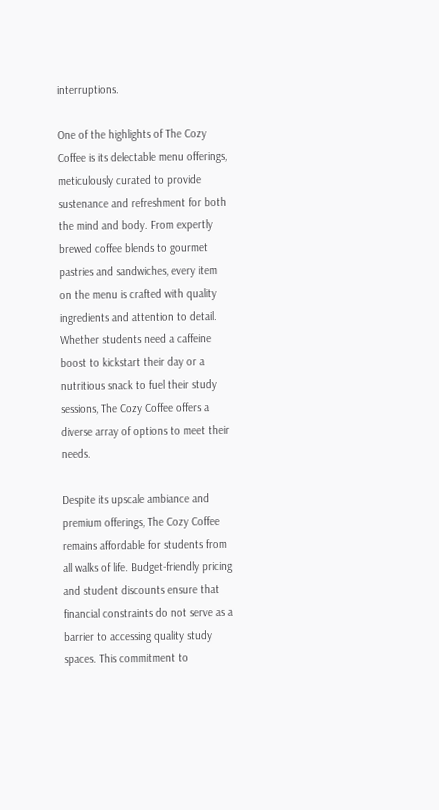interruptions.

One of the highlights of The Cozy Coffee is its delectable menu offerings, meticulously curated to provide sustenance and refreshment for both the mind and body. From expertly brewed coffee blends to gourmet pastries and sandwiches, every item on the menu is crafted with quality ingredients and attention to detail. Whether students need a caffeine boost to kickstart their day or a nutritious snack to fuel their study sessions, The Cozy Coffee offers a diverse array of options to meet their needs.

Despite its upscale ambiance and premium offerings, The Cozy Coffee remains affordable for students from all walks of life. Budget-friendly pricing and student discounts ensure that financial constraints do not serve as a barrier to accessing quality study spaces. This commitment to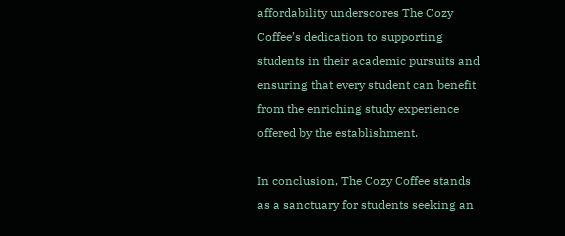affordability underscores The Cozy Coffee’s dedication to supporting students in their academic pursuits and ensuring that every student can benefit from the enriching study experience offered by the establishment.

In conclusion, The Cozy Coffee stands as a sanctuary for students seeking an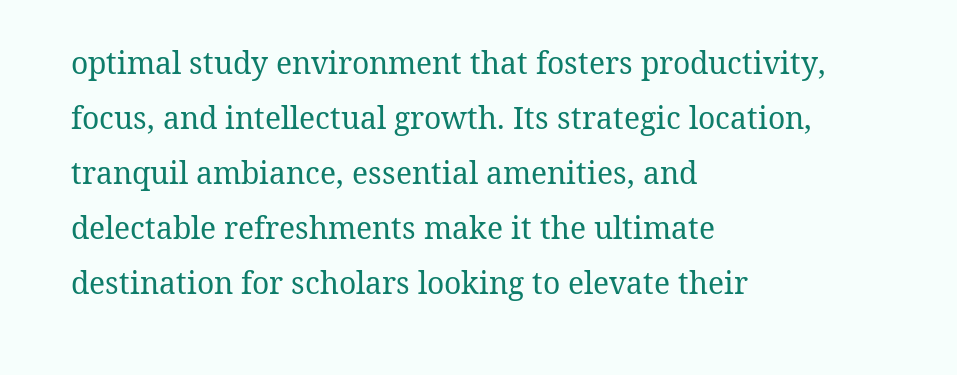optimal study environment that fosters productivity, focus, and intellectual growth. Its strategic location, tranquil ambiance, essential amenities, and delectable refreshments make it the ultimate destination for scholars looking to elevate their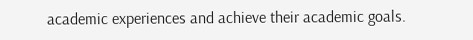academic experiences and achieve their academic goals.